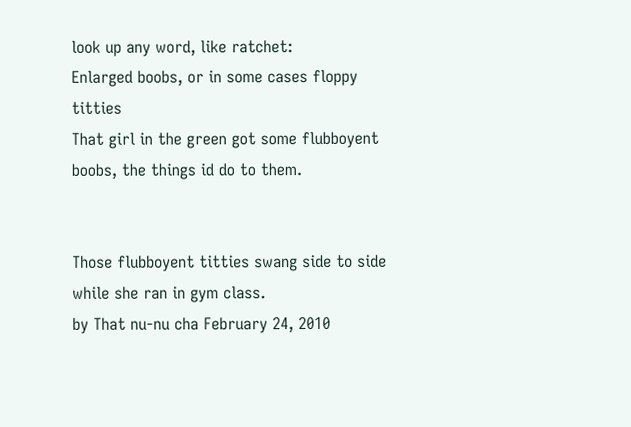look up any word, like ratchet:
Enlarged boobs, or in some cases floppy titties
That girl in the green got some flubboyent boobs, the things id do to them.


Those flubboyent titties swang side to side while she ran in gym class.
by That nu-nu cha February 24, 2010